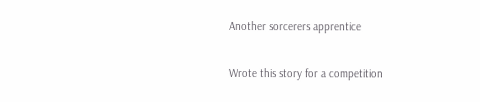Another sorcerers apprentice

Wrote this story for a competition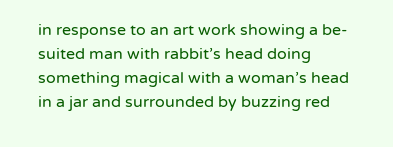in response to an art work showing a be-suited man with rabbit’s head doing something magical with a woman’s head in a jar and surrounded by buzzing red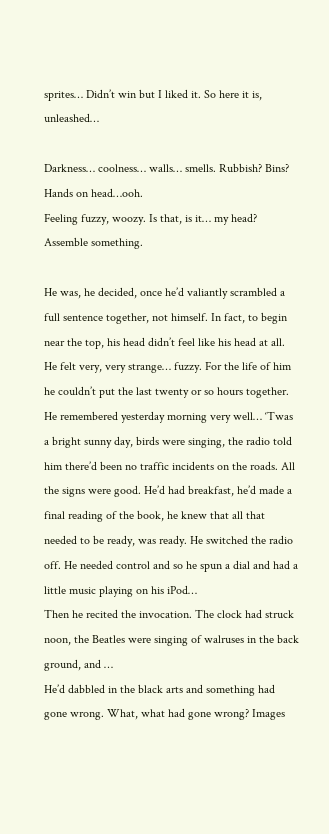sprites… Didn’t win but I liked it. So here it is, unleashed…

Darkness… coolness… walls… smells. Rubbish? Bins? Hands on head…ooh.
Feeling fuzzy, woozy. Is that, is it… my head?
Assemble something.

He was, he decided, once he’d valiantly scrambled a full sentence together, not himself. In fact, to begin near the top, his head didn’t feel like his head at all. He felt very, very strange… fuzzy. For the life of him he couldn’t put the last twenty or so hours together. He remembered yesterday morning very well… ‘Twas a bright sunny day, birds were singing, the radio told him there’d been no traffic incidents on the roads. All the signs were good. He’d had breakfast, he’d made a final reading of the book, he knew that all that needed to be ready, was ready. He switched the radio off. He needed control and so he spun a dial and had a little music playing on his iPod…
Then he recited the invocation. The clock had struck noon, the Beatles were singing of walruses in the back ground, and …
He’d dabbled in the black arts and something had gone wrong. What, what had gone wrong? Images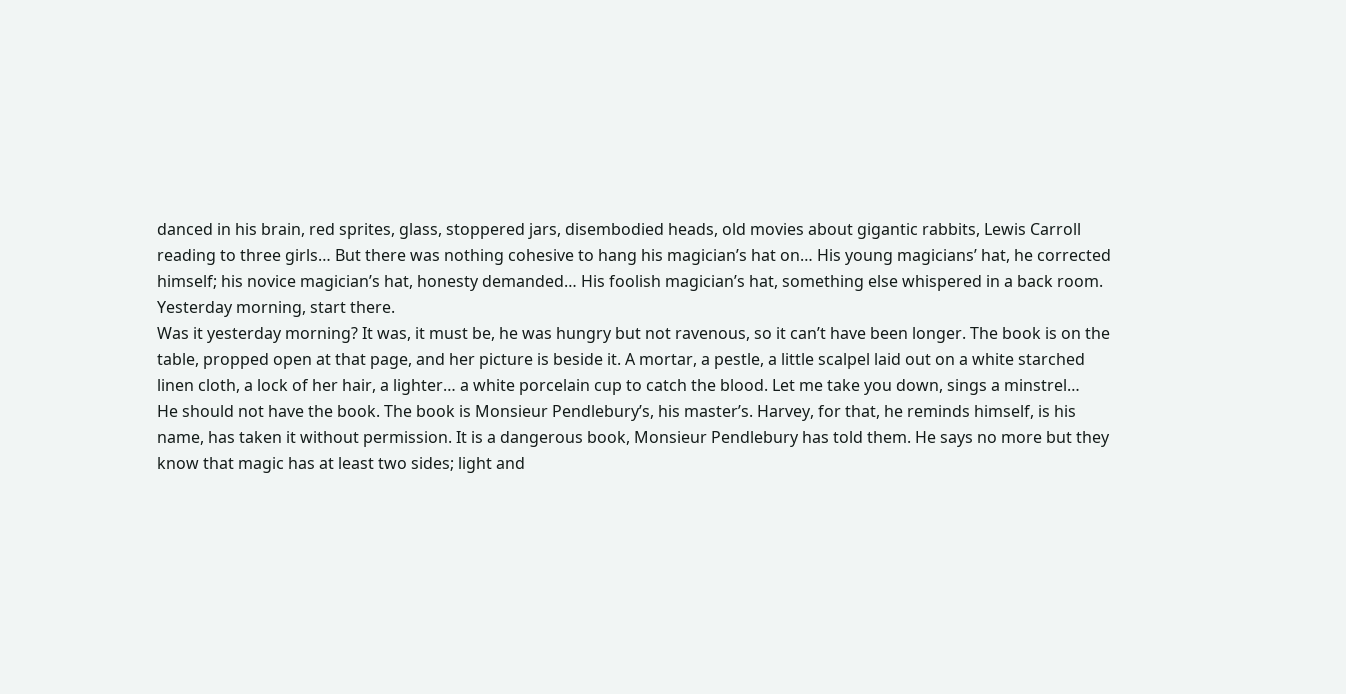danced in his brain, red sprites, glass, stoppered jars, disembodied heads, old movies about gigantic rabbits, Lewis Carroll reading to three girls… But there was nothing cohesive to hang his magician’s hat on… His young magicians’ hat, he corrected himself; his novice magician’s hat, honesty demanded… His foolish magician’s hat, something else whispered in a back room.
Yesterday morning, start there.
Was it yesterday morning? It was, it must be, he was hungry but not ravenous, so it can’t have been longer. The book is on the table, propped open at that page, and her picture is beside it. A mortar, a pestle, a little scalpel laid out on a white starched linen cloth, a lock of her hair, a lighter… a white porcelain cup to catch the blood. Let me take you down, sings a minstrel…
He should not have the book. The book is Monsieur Pendlebury’s, his master’s. Harvey, for that, he reminds himself, is his name, has taken it without permission. It is a dangerous book, Monsieur Pendlebury has told them. He says no more but they know that magic has at least two sides; light and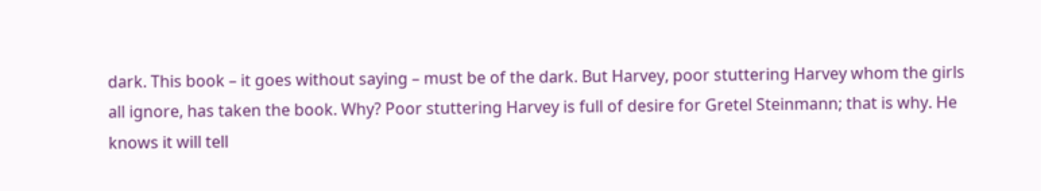dark. This book – it goes without saying – must be of the dark. But Harvey, poor stuttering Harvey whom the girls all ignore, has taken the book. Why? Poor stuttering Harvey is full of desire for Gretel Steinmann; that is why. He knows it will tell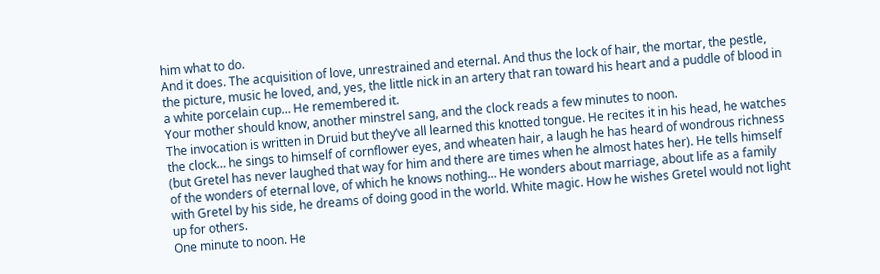him what to do.
And it does. The acquisition of love, unrestrained and eternal. And thus the lock of hair, the mortar, the pestle, the picture, music he loved, and, yes, the little nick in an artery that ran toward his heart and a puddle of blood in a white porcelain cup… He remembered it.
Your mother should know, another minstrel sang, and the clock reads a few minutes to noon.
The invocation is written in Druid but they’ve all learned this knotted tongue. He recites it in his head, he watches the clock… he sings to himself of cornflower eyes, and wheaten hair, a laugh he has heard of wondrous richness (but Gretel has never laughed that way for him and there are times when he almost hates her). He tells himself of the wonders of eternal love, of which he knows nothing… He wonders about marriage, about life as a family with Gretel by his side, he dreams of doing good in the world. White magic. How he wishes Gretel would not light up for others.
One minute to noon. He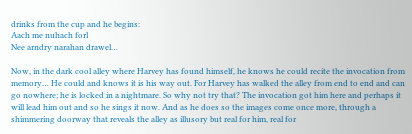drinks from the cup and he begins:
Aach me nuhach forl
Nee arndry narahan drawel…

Now, in the dark cool alley where Harvey has found himself, he knows he could recite the invocation from memory… He could and knows it is his way out. For Harvey has walked the alley from end to end and can go nowhere; he is locked in a nightmare. So why not try that? The invocation got him here and perhaps it will lead him out and so he sings it now. And as he does so the images come once more, through a shimmering doorway that reveals the alley as illusory but real for him, real for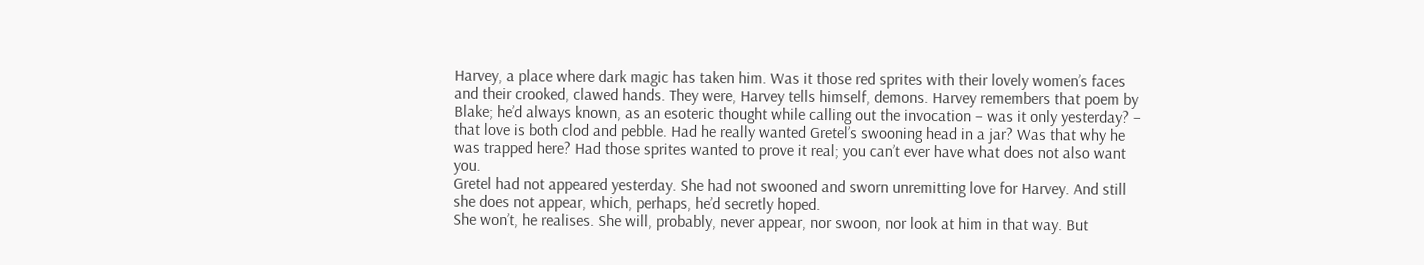Harvey, a place where dark magic has taken him. Was it those red sprites with their lovely women’s faces and their crooked, clawed hands. They were, Harvey tells himself, demons. Harvey remembers that poem by Blake; he’d always known, as an esoteric thought while calling out the invocation – was it only yesterday? – that love is both clod and pebble. Had he really wanted Gretel’s swooning head in a jar? Was that why he was trapped here? Had those sprites wanted to prove it real; you can’t ever have what does not also want you.
Gretel had not appeared yesterday. She had not swooned and sworn unremitting love for Harvey. And still she does not appear, which, perhaps, he’d secretly hoped.
She won’t, he realises. She will, probably, never appear, nor swoon, nor look at him in that way. But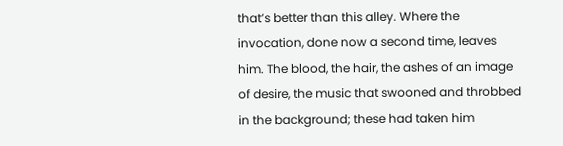that’s better than this alley. Where the invocation, done now a second time, leaves him. The blood, the hair, the ashes of an image of desire, the music that swooned and throbbed in the background; these had taken him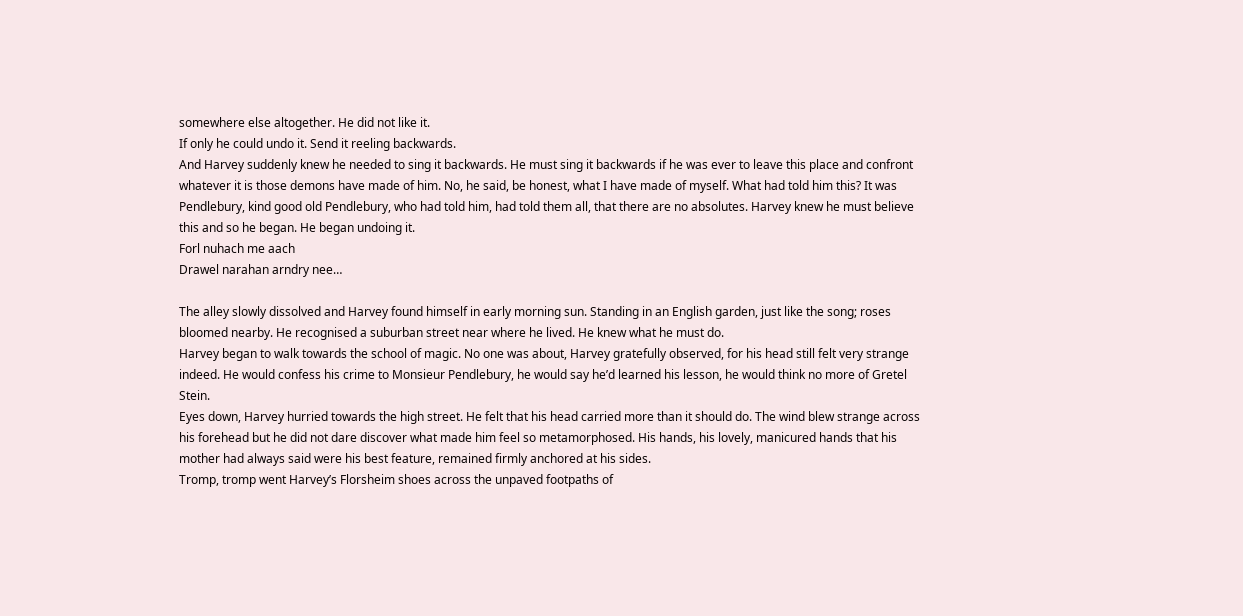somewhere else altogether. He did not like it.
If only he could undo it. Send it reeling backwards.
And Harvey suddenly knew he needed to sing it backwards. He must sing it backwards if he was ever to leave this place and confront whatever it is those demons have made of him. No, he said, be honest, what I have made of myself. What had told him this? It was Pendlebury, kind good old Pendlebury, who had told him, had told them all, that there are no absolutes. Harvey knew he must believe this and so he began. He began undoing it.
Forl nuhach me aach
Drawel narahan arndry nee…

The alley slowly dissolved and Harvey found himself in early morning sun. Standing in an English garden, just like the song; roses bloomed nearby. He recognised a suburban street near where he lived. He knew what he must do.
Harvey began to walk towards the school of magic. No one was about, Harvey gratefully observed, for his head still felt very strange indeed. He would confess his crime to Monsieur Pendlebury, he would say he’d learned his lesson, he would think no more of Gretel Stein.
Eyes down, Harvey hurried towards the high street. He felt that his head carried more than it should do. The wind blew strange across his forehead but he did not dare discover what made him feel so metamorphosed. His hands, his lovely, manicured hands that his mother had always said were his best feature, remained firmly anchored at his sides.
Tromp, tromp went Harvey’s Florsheim shoes across the unpaved footpaths of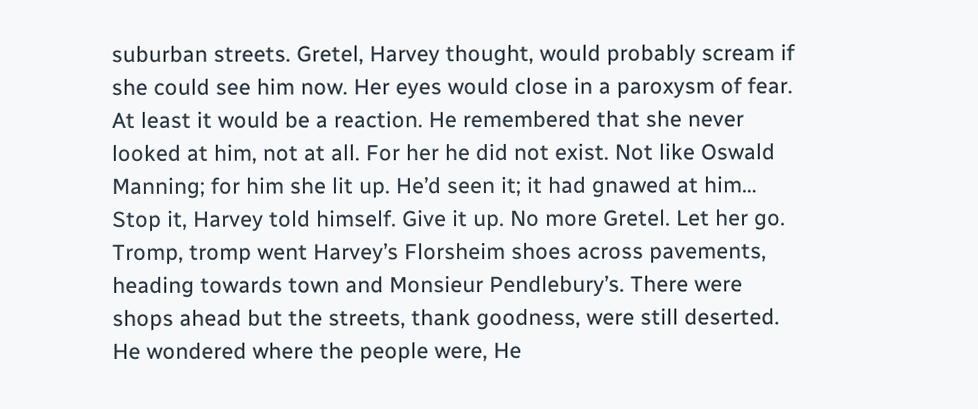suburban streets. Gretel, Harvey thought, would probably scream if she could see him now. Her eyes would close in a paroxysm of fear. At least it would be a reaction. He remembered that she never looked at him, not at all. For her he did not exist. Not like Oswald Manning; for him she lit up. He’d seen it; it had gnawed at him…
Stop it, Harvey told himself. Give it up. No more Gretel. Let her go.
Tromp, tromp went Harvey’s Florsheim shoes across pavements, heading towards town and Monsieur Pendlebury’s. There were shops ahead but the streets, thank goodness, were still deserted.
He wondered where the people were, He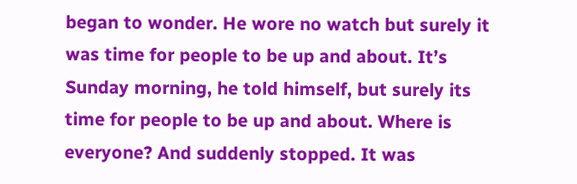began to wonder. He wore no watch but surely it was time for people to be up and about. It’s Sunday morning, he told himself, but surely its time for people to be up and about. Where is everyone? And suddenly stopped. It was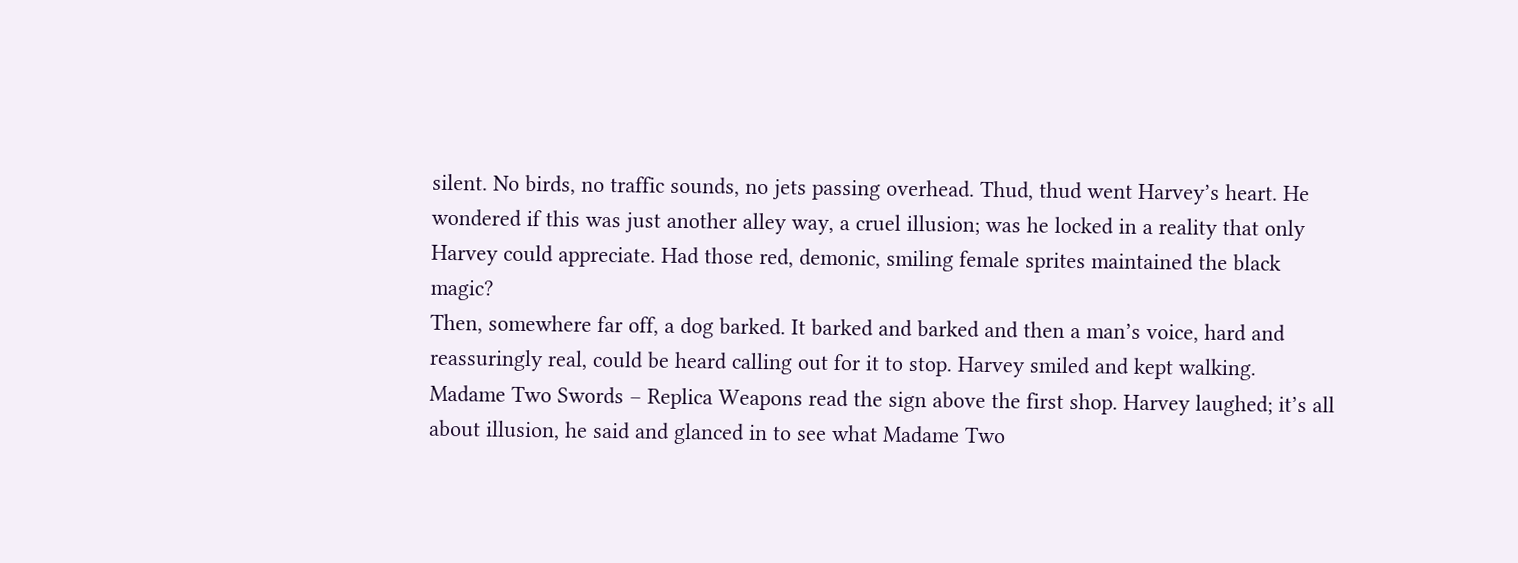silent. No birds, no traffic sounds, no jets passing overhead. Thud, thud went Harvey’s heart. He wondered if this was just another alley way, a cruel illusion; was he locked in a reality that only Harvey could appreciate. Had those red, demonic, smiling female sprites maintained the black magic?
Then, somewhere far off, a dog barked. It barked and barked and then a man’s voice, hard and reassuringly real, could be heard calling out for it to stop. Harvey smiled and kept walking.
Madame Two Swords – Replica Weapons read the sign above the first shop. Harvey laughed; it’s all about illusion, he said and glanced in to see what Madame Two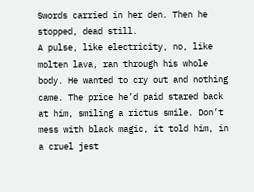Swords carried in her den. Then he stopped, dead still.
A pulse, like electricity, no, like molten lava, ran through his whole body. He wanted to cry out and nothing came. The price he’d paid stared back at him, smiling a rictus smile. Don’t mess with black magic, it told him, in a cruel jest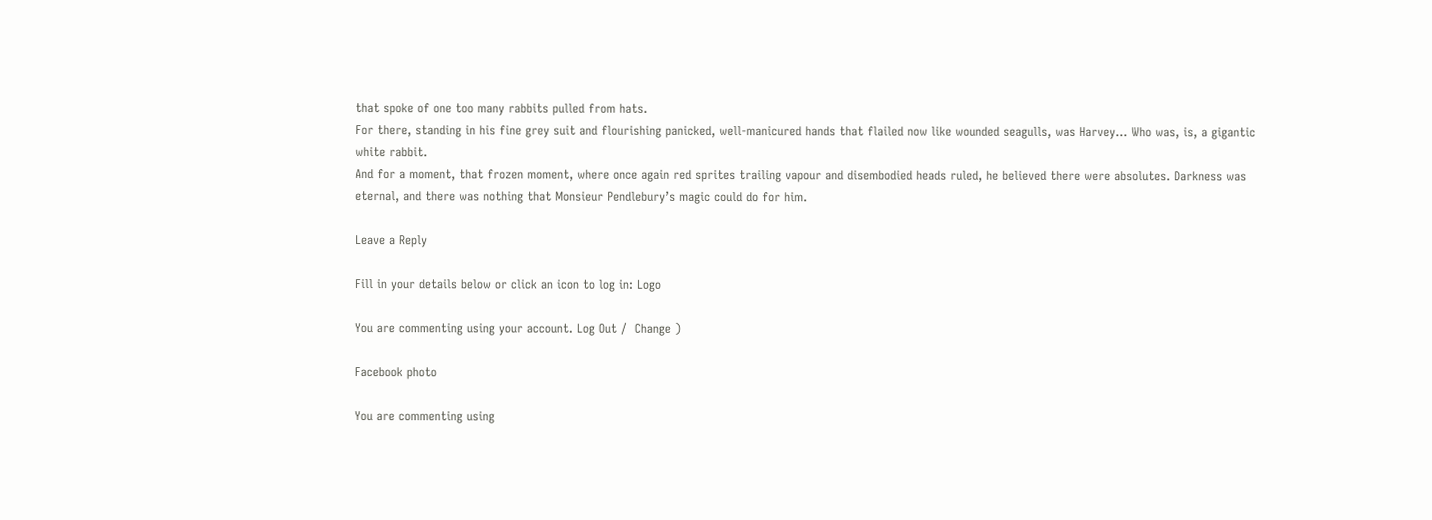that spoke of one too many rabbits pulled from hats.
For there, standing in his fine grey suit and flourishing panicked, well-manicured hands that flailed now like wounded seagulls, was Harvey… Who was, is, a gigantic white rabbit.
And for a moment, that frozen moment, where once again red sprites trailing vapour and disembodied heads ruled, he believed there were absolutes. Darkness was eternal, and there was nothing that Monsieur Pendlebury’s magic could do for him.

Leave a Reply

Fill in your details below or click an icon to log in: Logo

You are commenting using your account. Log Out /  Change )

Facebook photo

You are commenting using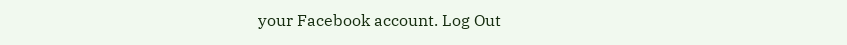your Facebook account. Log Out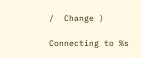/  Change )

Connecting to %s